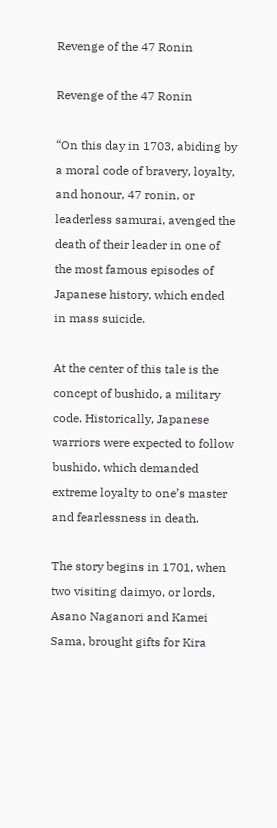Revenge of the 47 Ronin

Revenge of the 47 Ronin

“On this day in 1703, abiding by a moral code of bravery, loyalty, and honour, 47 ronin, or leaderless samurai, avenged the death of their leader in one of the most famous episodes of Japanese history, which ended in mass suicide.

At the center of this tale is the concept of bushido, a military code. Historically, Japanese warriors were expected to follow bushido, which demanded extreme loyalty to one’s master and fearlessness in death.

The story begins in 1701, when two visiting daimyo, or lords, Asano Naganori and Kamei Sama, brought gifts for Kira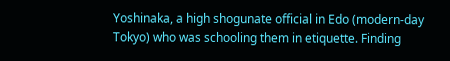Yoshinaka, a high shogunate official in Edo (modern-day Tokyo) who was schooling them in etiquette. Finding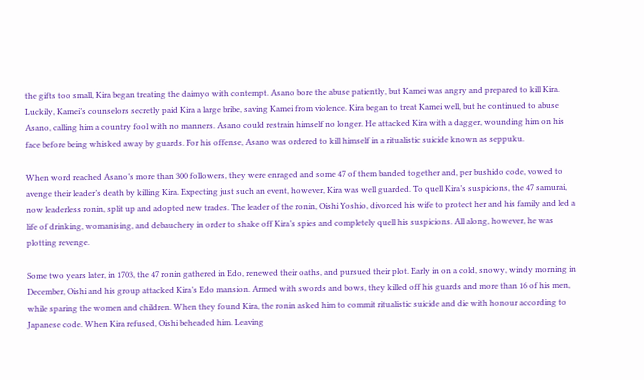the gifts too small, Kira began treating the daimyo with contempt. Asano bore the abuse patiently, but Kamei was angry and prepared to kill Kira. Luckily, Kamei’s counselors secretly paid Kira a large bribe, saving Kamei from violence. Kira began to treat Kamei well, but he continued to abuse Asano, calling him a country fool with no manners. Asano could restrain himself no longer. He attacked Kira with a dagger, wounding him on his face before being whisked away by guards. For his offense, Asano was ordered to kill himself in a ritualistic suicide known as seppuku.

When word reached Asano’s more than 300 followers, they were enraged and some 47 of them banded together and, per bushido code, vowed to avenge their leader’s death by killing Kira. Expecting just such an event, however, Kira was well guarded. To quell Kira’s suspicions, the 47 samurai, now leaderless ronin, split up and adopted new trades. The leader of the ronin, Oishi Yoshio, divorced his wife to protect her and his family and led a life of drinking, womanising, and debauchery in order to shake off Kira’s spies and completely quell his suspicions. All along, however, he was plotting revenge.

Some two years later, in 1703, the 47 ronin gathered in Edo, renewed their oaths, and pursued their plot. Early in on a cold, snowy, windy morning in December, Oishi and his group attacked Kira’s Edo mansion. Armed with swords and bows, they killed off his guards and more than 16 of his men, while sparing the women and children. When they found Kira, the ronin asked him to commit ritualistic suicide and die with honour according to Japanese code. When Kira refused, Oishi beheaded him. Leaving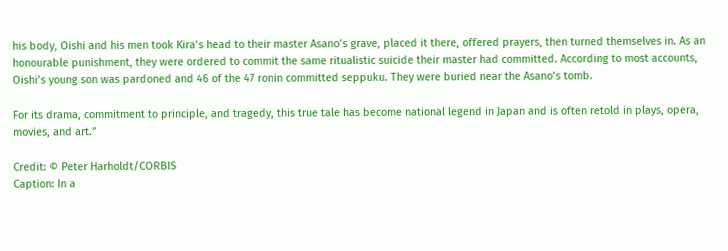his body, Oishi and his men took Kira’s head to their master Asano’s grave, placed it there, offered prayers, then turned themselves in. As an honourable punishment, they were ordered to commit the same ritualistic suicide their master had committed. According to most accounts, Oishi’s young son was pardoned and 46 of the 47 ronin committed seppuku. They were buried near the Asano’s tomb.

For its drama, commitment to principle, and tragedy, this true tale has become national legend in Japan and is often retold in plays, opera, movies, and art.”

Credit: © Peter Harholdt/CORBIS
Caption: In a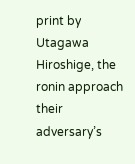print by Utagawa Hiroshige, the ronin approach their adversary’s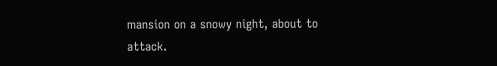mansion on a snowy night, about to attack.